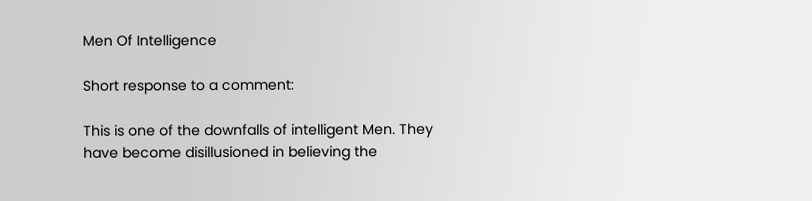Men Of Intelligence

Short response to a comment:

This is one of the downfalls of intelligent Men. They have become disillusioned in believing the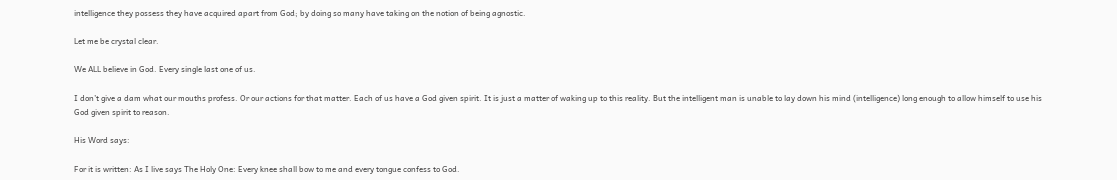intelligence they possess they have acquired apart from God; by doing so many have taking on the notion of being agnostic.

Let me be crystal clear.

We ALL believe in God. Every single last one of us.

I don’t give a dam what our mouths profess. Or our actions for that matter. Each of us have a God given spirit. It is just a matter of waking up to this reality. But the intelligent man is unable to lay down his mind (intelligence) long enough to allow himself to use his God given spirit to reason.

His Word says:

For it is written: As I live says The Holy One: Every knee shall bow to me and every tongue confess to God.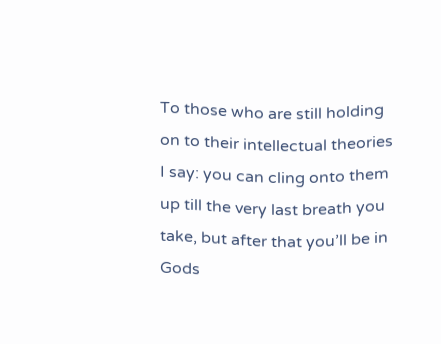To those who are still holding on to their intellectual theories I say: you can cling onto them up till the very last breath you take, but after that you’ll be in Gods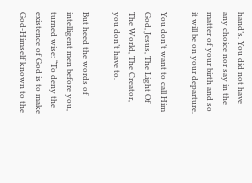hand’s. You did not have any choice nor say in the matter of your birth and so it will be on your departure.

You don’t want to call Him God, Jesus, The Light Of The World, The Creator, you don’t have to.

But heed the words of intelligent men before you, turned wise: “To deny the existence of God is to make God-Himself known to the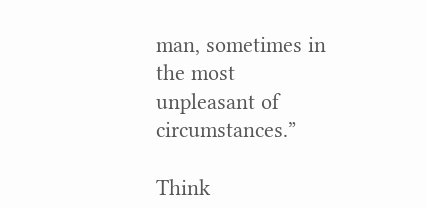man, sometimes in the most unpleasant of circumstances.”

Think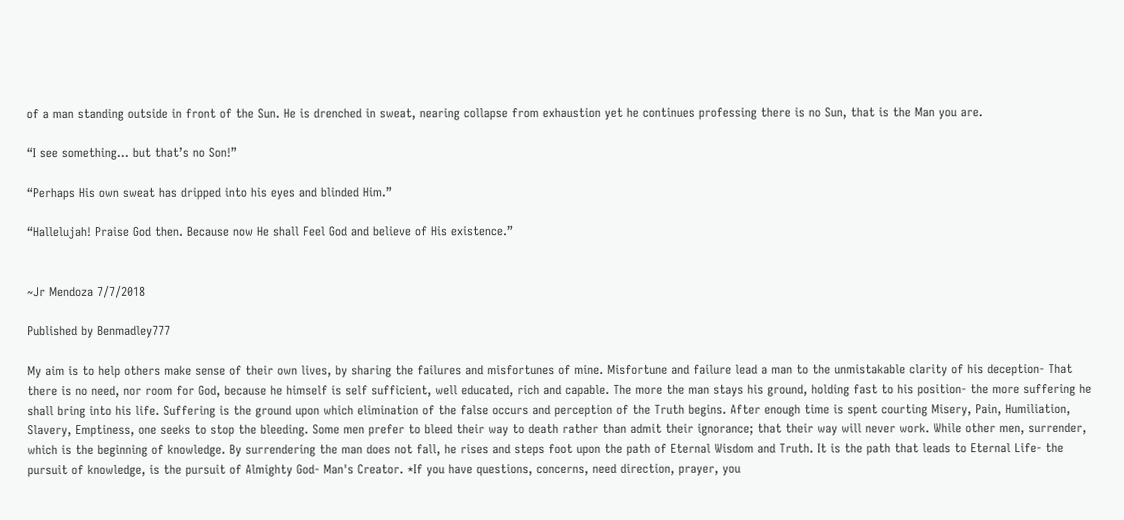of a man standing outside in front of the Sun. He is drenched in sweat, nearing collapse from exhaustion yet he continues professing there is no Sun, that is the Man you are.

“I see something… but that’s no Son!”

“Perhaps His own sweat has dripped into his eyes and blinded Him.”

“Hallelujah! Praise God then. Because now He shall Feel God and believe of His existence.”


~Jr Mendoza 7/7/2018

Published by Benmadley777

My aim is to help others make sense of their own lives, by sharing the failures and misfortunes of mine. Misfortune and failure lead a man to the unmistakable clarity of his deception- That there is no need, nor room for God, because he himself is self sufficient, well educated, rich and capable. The more the man stays his ground, holding fast to his position- the more suffering he shall bring into his life. Suffering is the ground upon which elimination of the false occurs and perception of the Truth begins. After enough time is spent courting Misery, Pain, Humiliation, Slavery, Emptiness, one seeks to stop the bleeding. Some men prefer to bleed their way to death rather than admit their ignorance; that their way will never work. While other men, surrender, which is the beginning of knowledge. By surrendering the man does not fall, he rises and steps foot upon the path of Eternal Wisdom and Truth. It is the path that leads to Eternal Life- the pursuit of knowledge, is the pursuit of Almighty God- Man's Creator. *If you have questions, concerns, need direction, prayer, you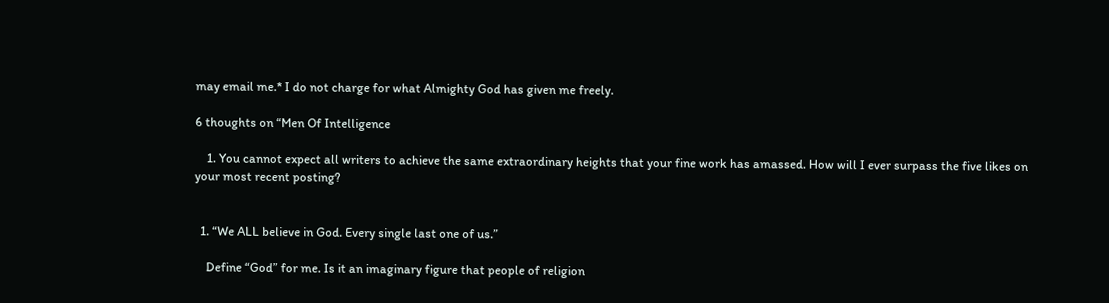may email me.* I do not charge for what Almighty God has given me freely.

6 thoughts on “Men Of Intelligence

    1. You cannot expect all writers to achieve the same extraordinary heights that your fine work has amassed. How will I ever surpass the five likes on your most recent posting?


  1. “We ALL believe in God. Every single last one of us.”

    Define “God” for me. Is it an imaginary figure that people of religion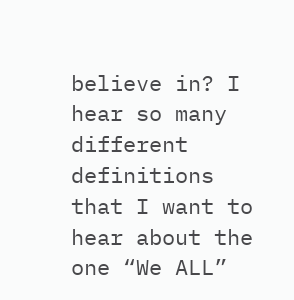believe in? I hear so many different definitions that I want to hear about the one “We ALL”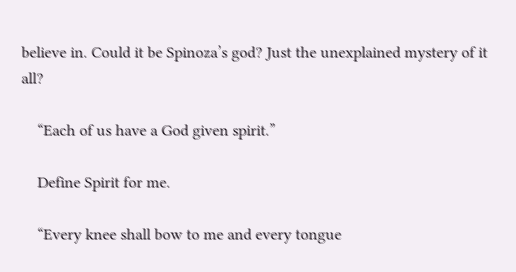believe in. Could it be Spinoza’s god? Just the unexplained mystery of it all?

    “Each of us have a God given spirit.”

    Define Spirit for me.

    “Every knee shall bow to me and every tongue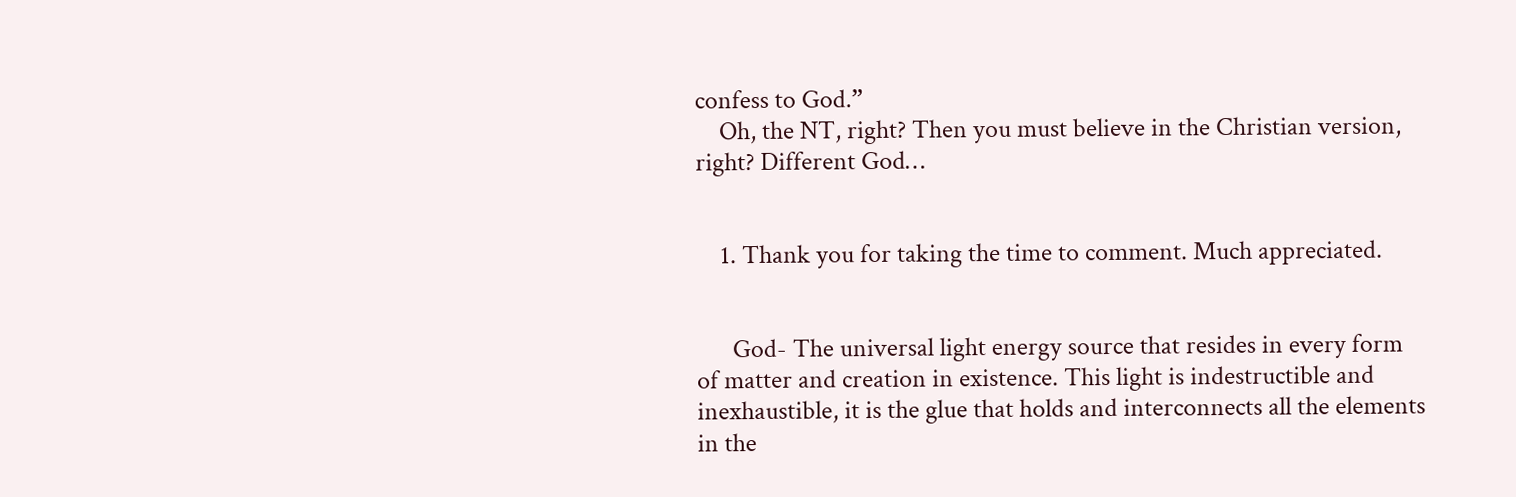confess to God.”
    Oh, the NT, right? Then you must believe in the Christian version, right? Different God…


    1. Thank you for taking the time to comment. Much appreciated.


      God- The universal light energy source that resides in every form of matter and creation in existence. This light is indestructible and inexhaustible, it is the glue that holds and interconnects all the elements in the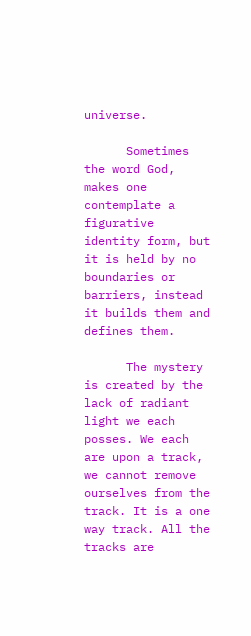universe.

      Sometimes the word God, makes one contemplate a figurative identity form, but it is held by no boundaries or barriers, instead it builds them and defines them.

      The mystery is created by the lack of radiant light we each posses. We each are upon a track, we cannot remove ourselves from the track. It is a one way track. All the tracks are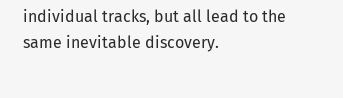individual tracks, but all lead to the same inevitable discovery.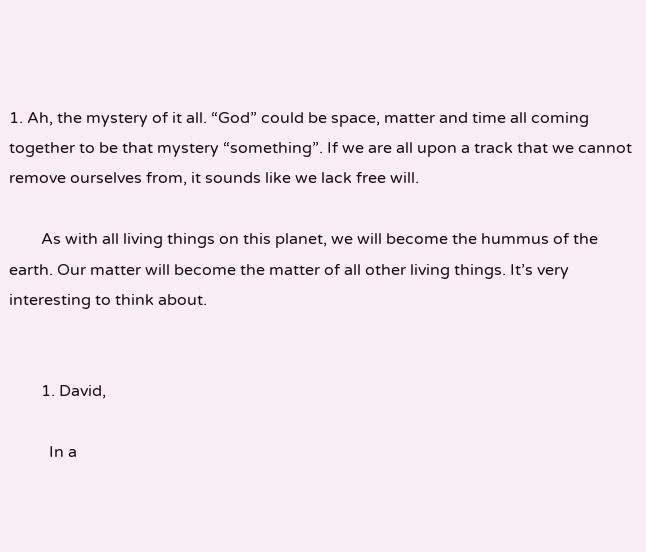1. Ah, the mystery of it all. “God” could be space, matter and time all coming together to be that mystery “something”. If we are all upon a track that we cannot remove ourselves from, it sounds like we lack free will.

        As with all living things on this planet, we will become the hummus of the earth. Our matter will become the matter of all other living things. It’s very interesting to think about.


        1. David,

          In a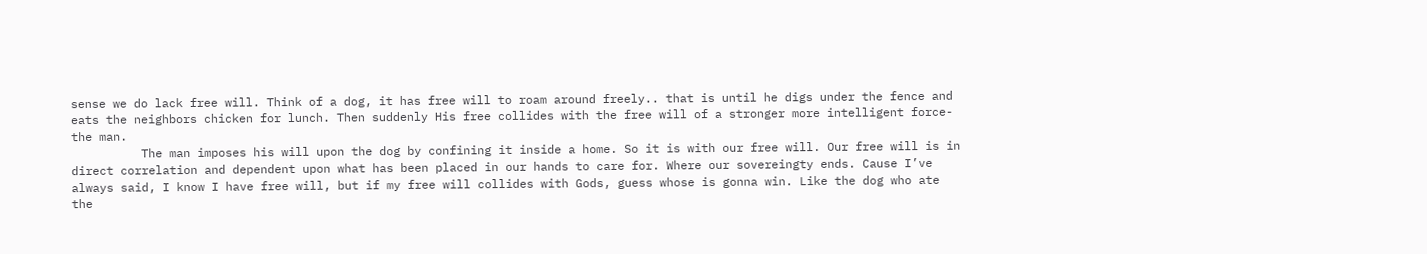sense we do lack free will. Think of a dog, it has free will to roam around freely.. that is until he digs under the fence and eats the neighbors chicken for lunch. Then suddenly His free collides with the free will of a stronger more intelligent force- the man.
          The man imposes his will upon the dog by confining it inside a home. So it is with our free will. Our free will is in direct correlation and dependent upon what has been placed in our hands to care for. Where our sovereingty ends. Cause I’ve always said, I know I have free will, but if my free will collides with Gods, guess whose is gonna win. Like the dog who ate the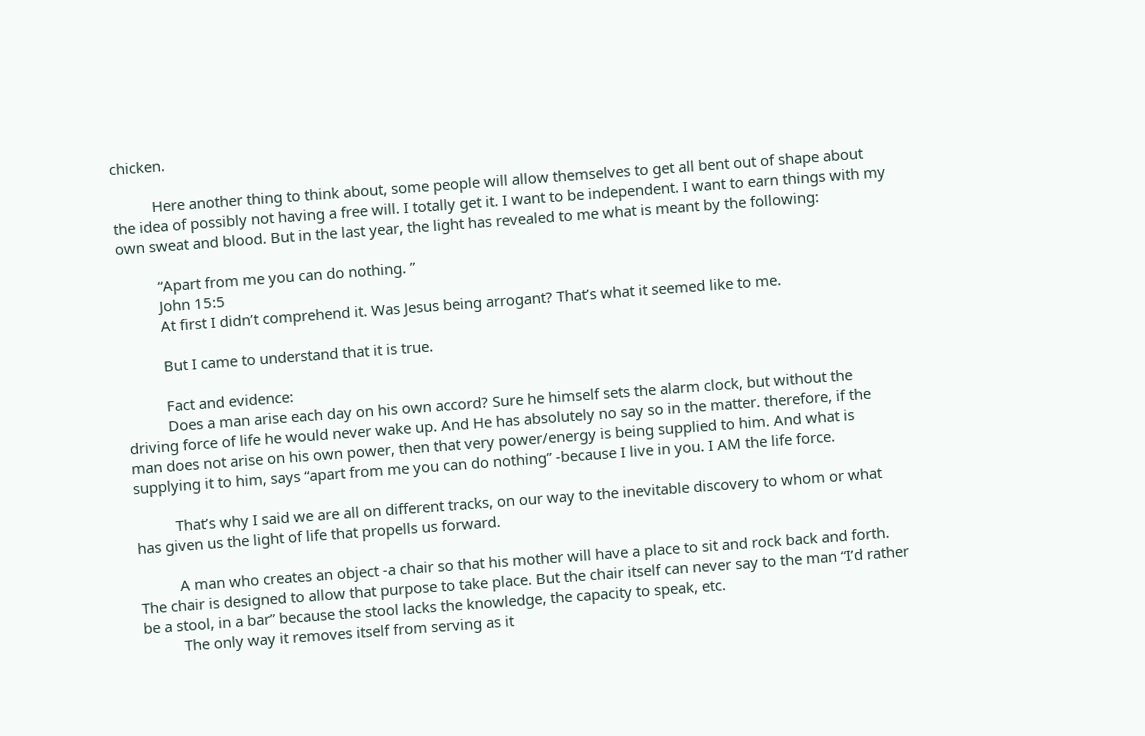chicken.

          Here another thing to think about, some people will allow themselves to get all bent out of shape about the idea of possibly not having a free will. I totally get it. I want to be independent. I want to earn things with my own sweat and blood. But in the last year, the light has revealed to me what is meant by the following:

          “Apart from me you can do nothing. ”
          John 15:5
          At first I didn’t comprehend it. Was Jesus being arrogant? That’s what it seemed like to me.

          But I came to understand that it is true.

          Fact and evidence:
          Does a man arise each day on his own accord? Sure he himself sets the alarm clock, but without the driving force of life he would never wake up. And He has absolutely no say so in the matter. therefore, if the man does not arise on his own power, then that very power/energy is being supplied to him. And what is supplying it to him, says “apart from me you can do nothing” -because I live in you. I AM the life force.

          That’s why I said we are all on different tracks, on our way to the inevitable discovery to whom or what has given us the light of life that propells us forward.

          A man who creates an object -a chair so that his mother will have a place to sit and rock back and forth. The chair is designed to allow that purpose to take place. But the chair itself can never say to the man “I’d rather be a stool, in a bar” because the stool lacks the knowledge, the capacity to speak, etc.
          The only way it removes itself from serving as it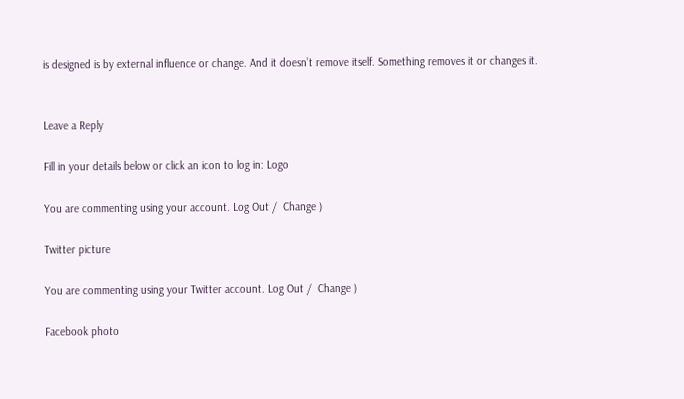is designed is by external influence or change. And it doesn’t remove itself. Something removes it or changes it.


Leave a Reply

Fill in your details below or click an icon to log in: Logo

You are commenting using your account. Log Out /  Change )

Twitter picture

You are commenting using your Twitter account. Log Out /  Change )

Facebook photo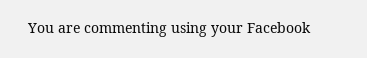You are commenting using your Facebook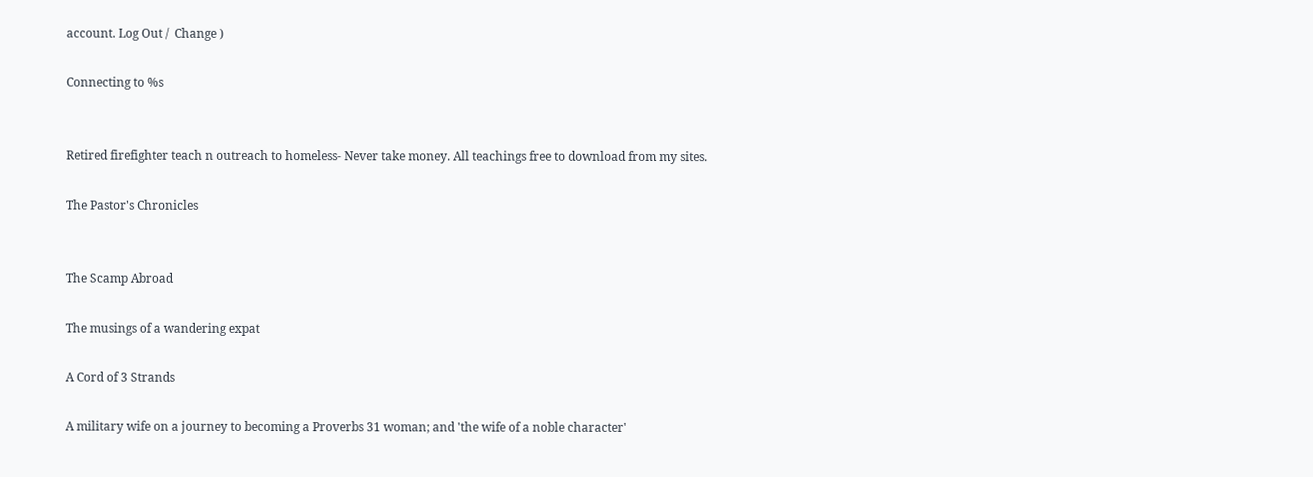account. Log Out /  Change )

Connecting to %s


Retired firefighter teach n outreach to homeless- Never take money. All teachings free to download from my sites.

The Pastor's Chronicles


The Scamp Abroad

The musings of a wandering expat

A Cord of 3 Strands

A military wife on a journey to becoming a Proverbs 31 woman; and 'the wife of a noble character'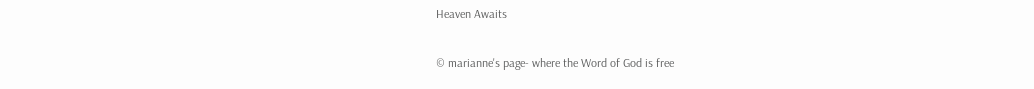Heaven Awaits

© marianne's page- where the Word of God is free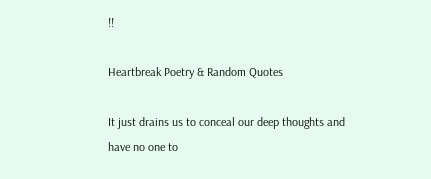!!

Heartbreak Poetry & Random Quotes

It just drains us to conceal our deep thoughts and have no one to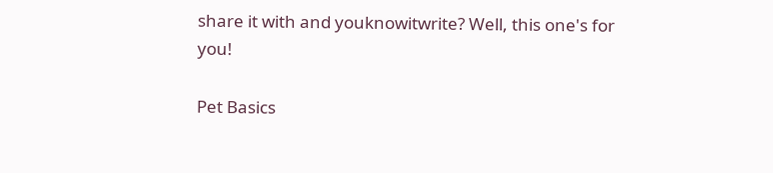share it with and youknowitwrite? Well, this one's for you!

Pet Basics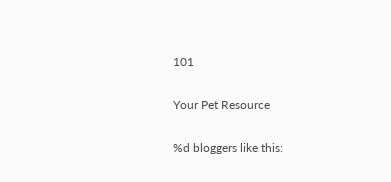101

Your Pet Resource

%d bloggers like this: